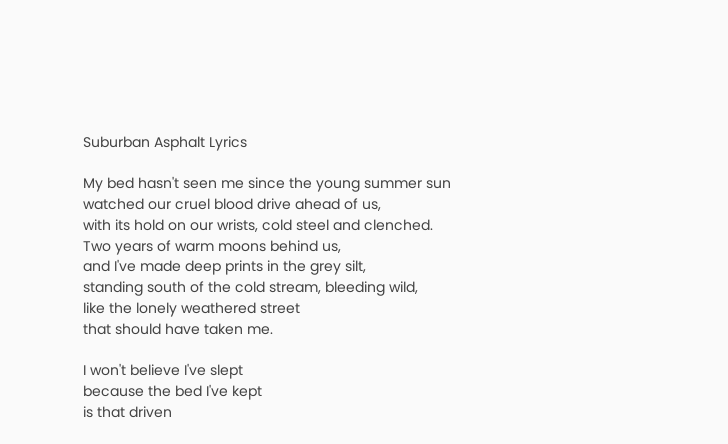Suburban Asphalt Lyrics

My bed hasn't seen me since the young summer sun
watched our cruel blood drive ahead of us,
with its hold on our wrists, cold steel and clenched.
Two years of warm moons behind us,
and I've made deep prints in the grey silt,
standing south of the cold stream, bleeding wild,
like the lonely weathered street
that should have taken me.

I won't believe I've slept
because the bed I've kept
is that driven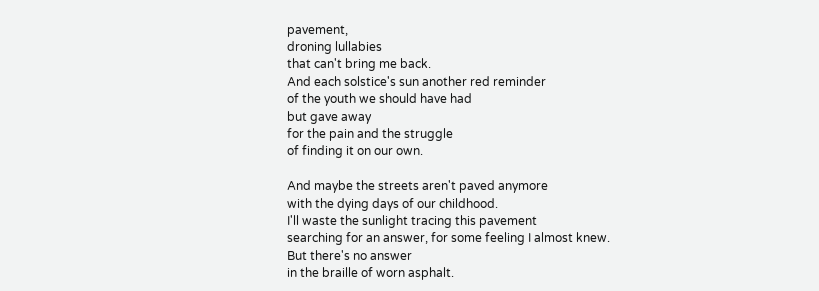pavement,
droning lullabies
that can't bring me back.
And each solstice's sun another red reminder
of the youth we should have had
but gave away
for the pain and the struggle
of finding it on our own.

And maybe the streets aren't paved anymore
with the dying days of our childhood.
I'll waste the sunlight tracing this pavement
searching for an answer, for some feeling I almost knew.
But there's no answer
in the braille of worn asphalt.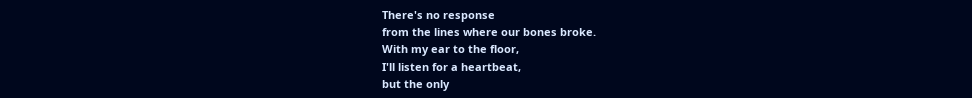There's no response
from the lines where our bones broke.
With my ear to the floor,
I'll listen for a heartbeat,
but the only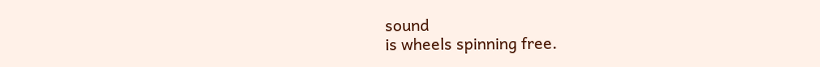sound
is wheels spinning free.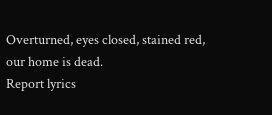Overturned, eyes closed, stained red,
our home is dead.
Report lyrics